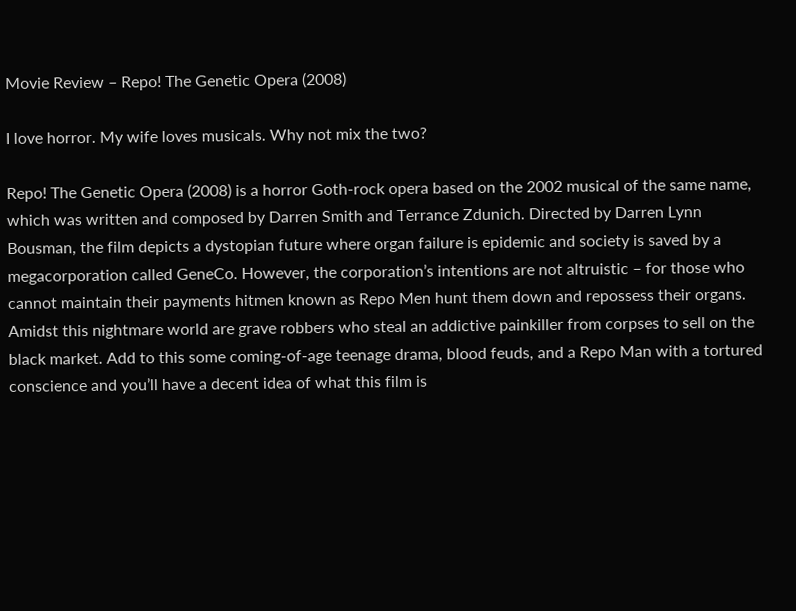Movie Review – Repo! The Genetic Opera (2008)

I love horror. My wife loves musicals. Why not mix the two?

Repo! The Genetic Opera (2008) is a horror Goth-rock opera based on the 2002 musical of the same name, which was written and composed by Darren Smith and Terrance Zdunich. Directed by Darren Lynn Bousman, the film depicts a dystopian future where organ failure is epidemic and society is saved by a megacorporation called GeneCo. However, the corporation’s intentions are not altruistic – for those who cannot maintain their payments hitmen known as Repo Men hunt them down and repossess their organs. Amidst this nightmare world are grave robbers who steal an addictive painkiller from corpses to sell on the black market. Add to this some coming-of-age teenage drama, blood feuds, and a Repo Man with a tortured conscience and you’ll have a decent idea of what this film is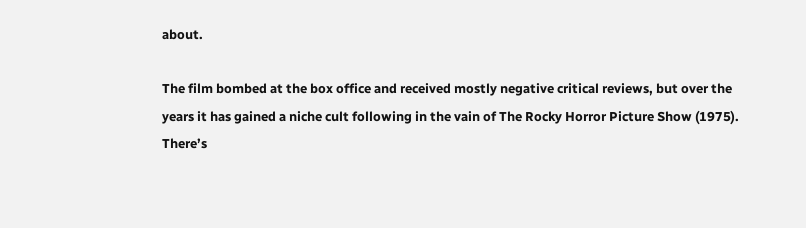about.

The film bombed at the box office and received mostly negative critical reviews, but over the years it has gained a niche cult following in the vain of The Rocky Horror Picture Show (1975). There’s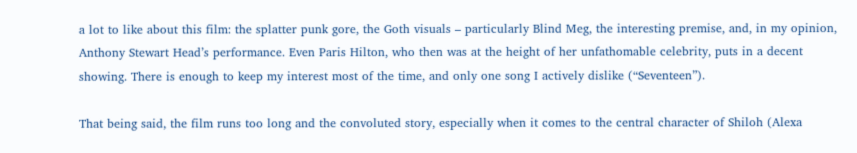a lot to like about this film: the splatter punk gore, the Goth visuals – particularly Blind Meg, the interesting premise, and, in my opinion, Anthony Stewart Head’s performance. Even Paris Hilton, who then was at the height of her unfathomable celebrity, puts in a decent showing. There is enough to keep my interest most of the time, and only one song I actively dislike (“Seventeen”).

That being said, the film runs too long and the convoluted story, especially when it comes to the central character of Shiloh (Alexa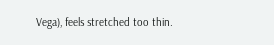Vega), feels stretched too thin.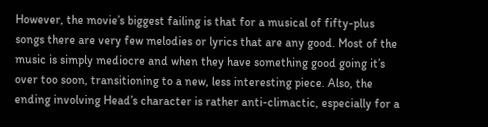However, the movie’s biggest failing is that for a musical of fifty-plus songs there are very few melodies or lyrics that are any good. Most of the music is simply mediocre and when they have something good going it’s over too soon, transitioning to a new, less interesting piece. Also, the ending involving Head’s character is rather anti-climactic, especially for a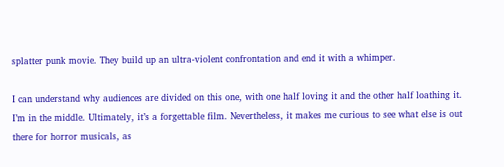splatter punk movie. They build up an ultra-violent confrontation and end it with a whimper.

I can understand why audiences are divided on this one, with one half loving it and the other half loathing it. I’m in the middle. Ultimately, it’s a forgettable film. Nevertheless, it makes me curious to see what else is out there for horror musicals, as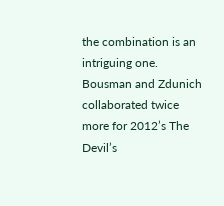the combination is an intriguing one. Bousman and Zdunich collaborated twice more for 2012’s The Devil’s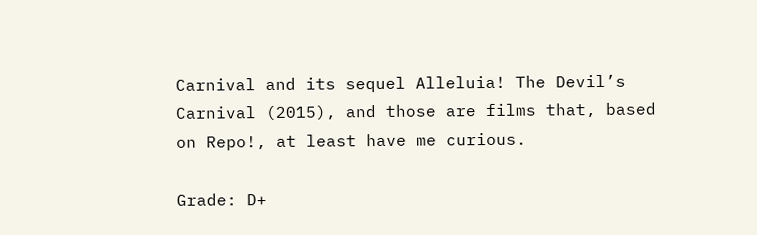Carnival and its sequel Alleluia! The Devil’s Carnival (2015), and those are films that, based on Repo!, at least have me curious.

Grade: D+